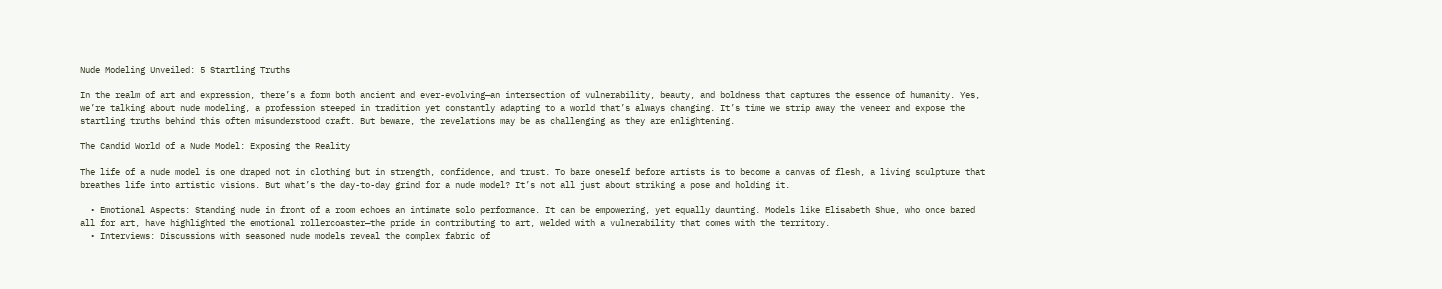Nude Modeling Unveiled: 5 Startling Truths

In the realm of art and expression, there’s a form both ancient and ever-evolving—an intersection of vulnerability, beauty, and boldness that captures the essence of humanity. Yes, we’re talking about nude modeling, a profession steeped in tradition yet constantly adapting to a world that’s always changing. It’s time we strip away the veneer and expose the startling truths behind this often misunderstood craft. But beware, the revelations may be as challenging as they are enlightening.

The Candid World of a Nude Model: Exposing the Reality

The life of a nude model is one draped not in clothing but in strength, confidence, and trust. To bare oneself before artists is to become a canvas of flesh, a living sculpture that breathes life into artistic visions. But what’s the day-to-day grind for a nude model? It’s not all just about striking a pose and holding it.

  • Emotional Aspects: Standing nude in front of a room echoes an intimate solo performance. It can be empowering, yet equally daunting. Models like Elisabeth Shue, who once bared all for art, have highlighted the emotional rollercoaster—the pride in contributing to art, welded with a vulnerability that comes with the territory.
  • Interviews: Discussions with seasoned nude models reveal the complex fabric of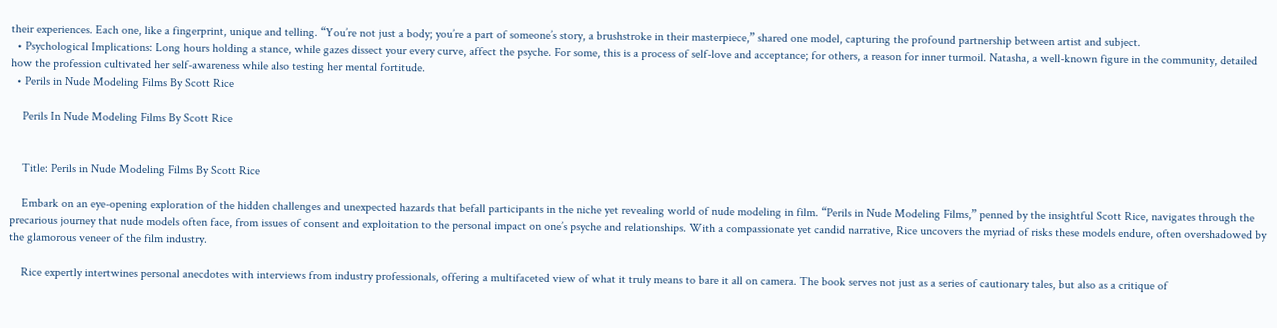their experiences. Each one, like a fingerprint, unique and telling. “You’re not just a body; you’re a part of someone’s story, a brushstroke in their masterpiece,” shared one model, capturing the profound partnership between artist and subject.
  • Psychological Implications: Long hours holding a stance, while gazes dissect your every curve, affect the psyche. For some, this is a process of self-love and acceptance; for others, a reason for inner turmoil. Natasha, a well-known figure in the community, detailed how the profession cultivated her self-awareness while also testing her mental fortitude.
  • Perils in Nude Modeling Films By Scott Rice

    Perils In Nude Modeling Films By Scott Rice


    Title: Perils in Nude Modeling Films By Scott Rice

    Embark on an eye-opening exploration of the hidden challenges and unexpected hazards that befall participants in the niche yet revealing world of nude modeling in film. “Perils in Nude Modeling Films,” penned by the insightful Scott Rice, navigates through the precarious journey that nude models often face, from issues of consent and exploitation to the personal impact on one’s psyche and relationships. With a compassionate yet candid narrative, Rice uncovers the myriad of risks these models endure, often overshadowed by the glamorous veneer of the film industry.

    Rice expertly intertwines personal anecdotes with interviews from industry professionals, offering a multifaceted view of what it truly means to bare it all on camera. The book serves not just as a series of cautionary tales, but also as a critique of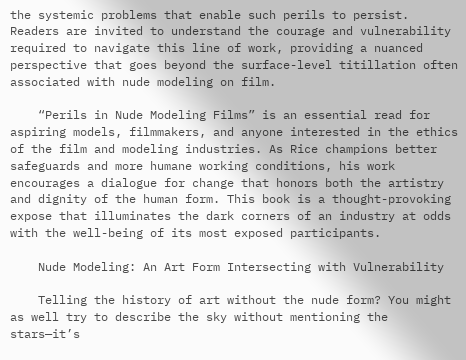the systemic problems that enable such perils to persist. Readers are invited to understand the courage and vulnerability required to navigate this line of work, providing a nuanced perspective that goes beyond the surface-level titillation often associated with nude modeling on film.

    “Perils in Nude Modeling Films” is an essential read for aspiring models, filmmakers, and anyone interested in the ethics of the film and modeling industries. As Rice champions better safeguards and more humane working conditions, his work encourages a dialogue for change that honors both the artistry and dignity of the human form. This book is a thought-provoking expose that illuminates the dark corners of an industry at odds with the well-being of its most exposed participants.

    Nude Modeling: An Art Form Intersecting with Vulnerability

    Telling the history of art without the nude form? You might as well try to describe the sky without mentioning the stars—it’s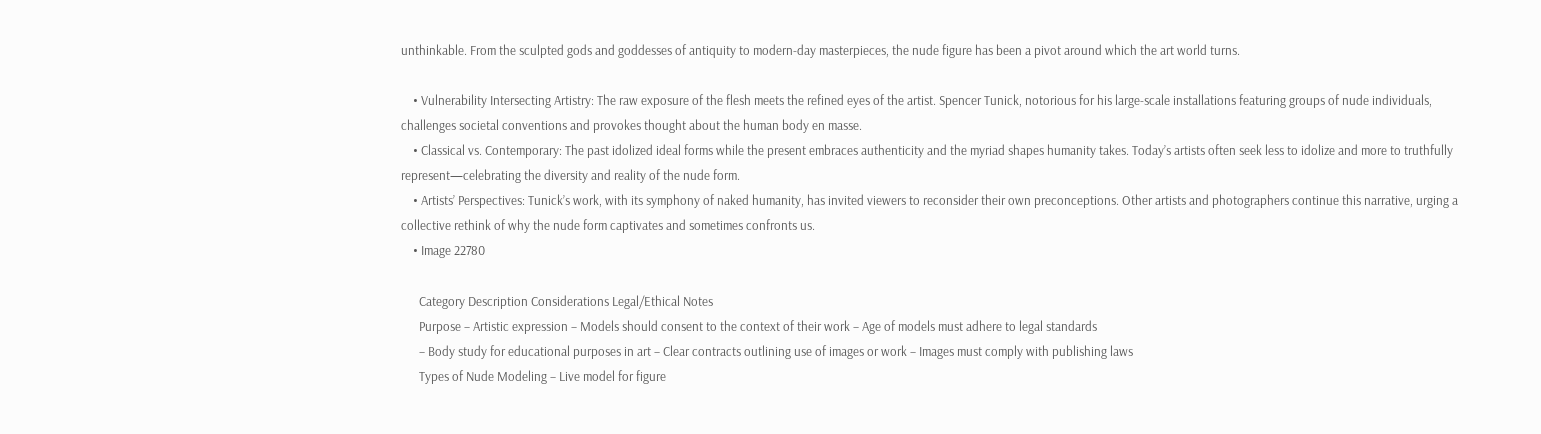unthinkable. From the sculpted gods and goddesses of antiquity to modern-day masterpieces, the nude figure has been a pivot around which the art world turns.

    • Vulnerability Intersecting Artistry: The raw exposure of the flesh meets the refined eyes of the artist. Spencer Tunick, notorious for his large-scale installations featuring groups of nude individuals, challenges societal conventions and provokes thought about the human body en masse.
    • Classical vs. Contemporary: The past idolized ideal forms while the present embraces authenticity and the myriad shapes humanity takes. Today’s artists often seek less to idolize and more to truthfully represent—celebrating the diversity and reality of the nude form.
    • Artists’ Perspectives: Tunick’s work, with its symphony of naked humanity, has invited viewers to reconsider their own preconceptions. Other artists and photographers continue this narrative, urging a collective rethink of why the nude form captivates and sometimes confronts us.
    • Image 22780

      Category Description Considerations Legal/Ethical Notes
      Purpose – Artistic expression – Models should consent to the context of their work – Age of models must adhere to legal standards
      – Body study for educational purposes in art – Clear contracts outlining use of images or work – Images must comply with publishing laws
      Types of Nude Modeling – Live model for figure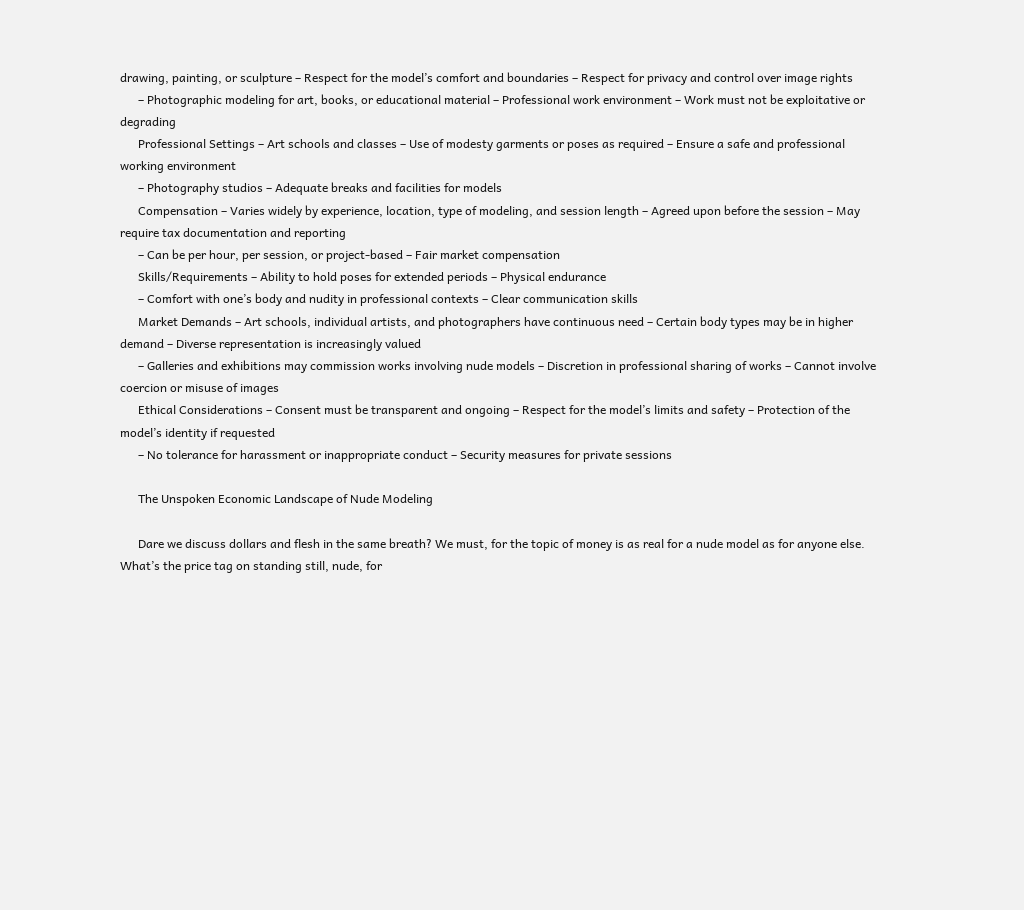drawing, painting, or sculpture – Respect for the model’s comfort and boundaries – Respect for privacy and control over image rights
      – Photographic modeling for art, books, or educational material – Professional work environment – Work must not be exploitative or degrading
      Professional Settings – Art schools and classes – Use of modesty garments or poses as required – Ensure a safe and professional working environment
      – Photography studios – Adequate breaks and facilities for models
      Compensation – Varies widely by experience, location, type of modeling, and session length – Agreed upon before the session – May require tax documentation and reporting
      – Can be per hour, per session, or project-based – Fair market compensation
      Skills/Requirements – Ability to hold poses for extended periods – Physical endurance
      – Comfort with one’s body and nudity in professional contexts – Clear communication skills
      Market Demands – Art schools, individual artists, and photographers have continuous need – Certain body types may be in higher demand – Diverse representation is increasingly valued
      – Galleries and exhibitions may commission works involving nude models – Discretion in professional sharing of works – Cannot involve coercion or misuse of images
      Ethical Considerations – Consent must be transparent and ongoing – Respect for the model’s limits and safety – Protection of the model’s identity if requested
      – No tolerance for harassment or inappropriate conduct – Security measures for private sessions

      The Unspoken Economic Landscape of Nude Modeling

      Dare we discuss dollars and flesh in the same breath? We must, for the topic of money is as real for a nude model as for anyone else. What’s the price tag on standing still, nude, for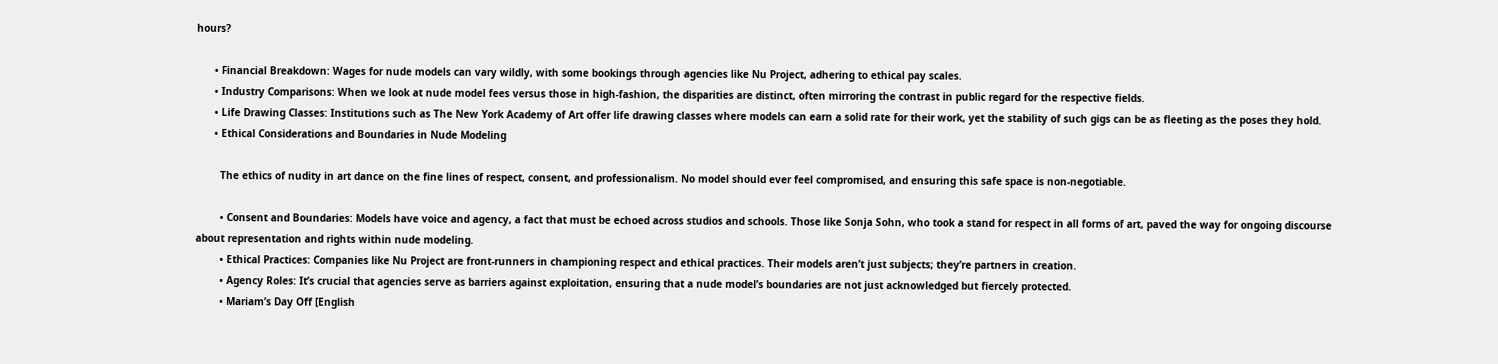hours?

      • Financial Breakdown: Wages for nude models can vary wildly, with some bookings through agencies like Nu Project, adhering to ethical pay scales.
      • Industry Comparisons: When we look at nude model fees versus those in high-fashion, the disparities are distinct, often mirroring the contrast in public regard for the respective fields.
      • Life Drawing Classes: Institutions such as The New York Academy of Art offer life drawing classes where models can earn a solid rate for their work, yet the stability of such gigs can be as fleeting as the poses they hold.
      • Ethical Considerations and Boundaries in Nude Modeling

        The ethics of nudity in art dance on the fine lines of respect, consent, and professionalism. No model should ever feel compromised, and ensuring this safe space is non-negotiable.

        • Consent and Boundaries: Models have voice and agency, a fact that must be echoed across studios and schools. Those like Sonja Sohn, who took a stand for respect in all forms of art, paved the way for ongoing discourse about representation and rights within nude modeling.
        • Ethical Practices: Companies like Nu Project are front-runners in championing respect and ethical practices. Their models aren’t just subjects; they’re partners in creation.
        • Agency Roles: It’s crucial that agencies serve as barriers against exploitation, ensuring that a nude model’s boundaries are not just acknowledged but fiercely protected.
        • Mariam’s Day Off [English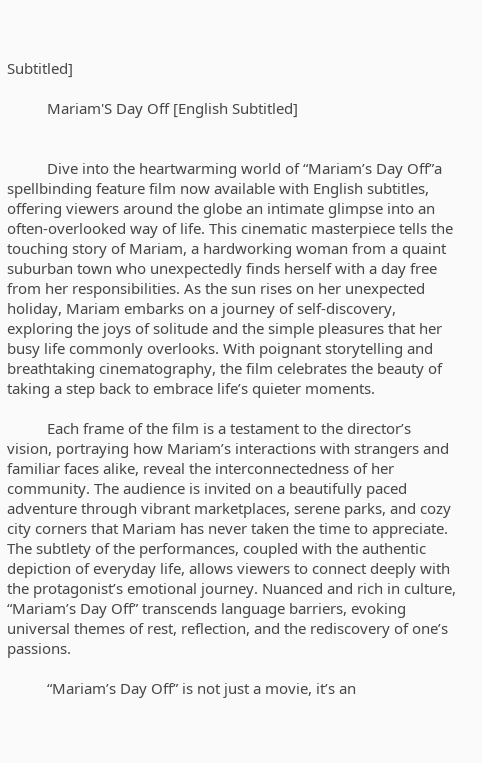Subtitled]

          Mariam'S Day Off [English Subtitled]


          Dive into the heartwarming world of “Mariam’s Day Off”a spellbinding feature film now available with English subtitles, offering viewers around the globe an intimate glimpse into an often-overlooked way of life. This cinematic masterpiece tells the touching story of Mariam, a hardworking woman from a quaint suburban town who unexpectedly finds herself with a day free from her responsibilities. As the sun rises on her unexpected holiday, Mariam embarks on a journey of self-discovery, exploring the joys of solitude and the simple pleasures that her busy life commonly overlooks. With poignant storytelling and breathtaking cinematography, the film celebrates the beauty of taking a step back to embrace life’s quieter moments.

          Each frame of the film is a testament to the director’s vision, portraying how Mariam’s interactions with strangers and familiar faces alike, reveal the interconnectedness of her community. The audience is invited on a beautifully paced adventure through vibrant marketplaces, serene parks, and cozy city corners that Mariam has never taken the time to appreciate. The subtlety of the performances, coupled with the authentic depiction of everyday life, allows viewers to connect deeply with the protagonist’s emotional journey. Nuanced and rich in culture, “Mariam’s Day Off” transcends language barriers, evoking universal themes of rest, reflection, and the rediscovery of one’s passions.

          “Mariam’s Day Off” is not just a movie, it’s an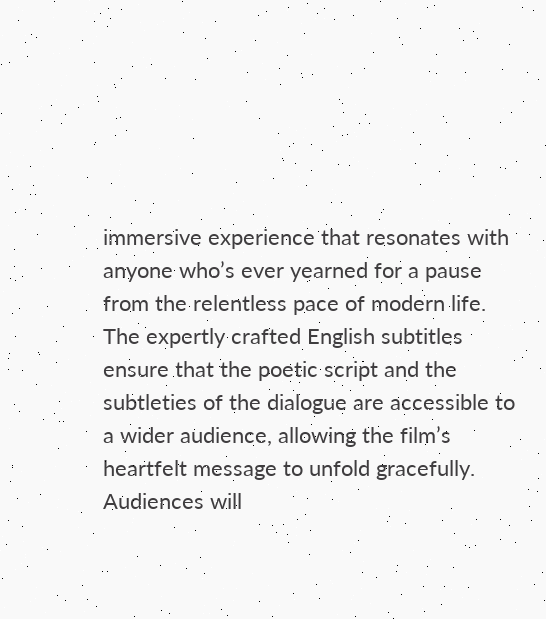immersive experience that resonates with anyone who’s ever yearned for a pause from the relentless pace of modern life. The expertly crafted English subtitles ensure that the poetic script and the subtleties of the dialogue are accessible to a wider audience, allowing the film’s heartfelt message to unfold gracefully. Audiences will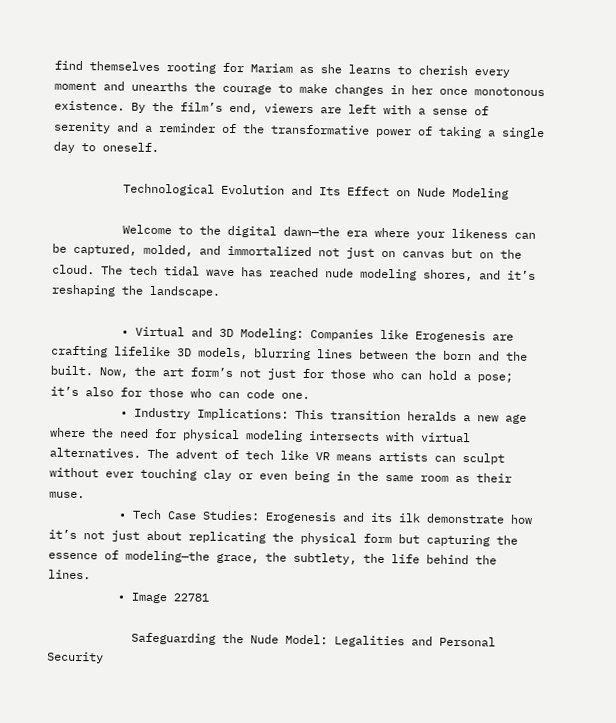find themselves rooting for Mariam as she learns to cherish every moment and unearths the courage to make changes in her once monotonous existence. By the film’s end, viewers are left with a sense of serenity and a reminder of the transformative power of taking a single day to oneself.

          Technological Evolution and Its Effect on Nude Modeling

          Welcome to the digital dawn—the era where your likeness can be captured, molded, and immortalized not just on canvas but on the cloud. The tech tidal wave has reached nude modeling shores, and it’s reshaping the landscape.

          • Virtual and 3D Modeling: Companies like Erogenesis are crafting lifelike 3D models, blurring lines between the born and the built. Now, the art form’s not just for those who can hold a pose; it’s also for those who can code one.
          • Industry Implications: This transition heralds a new age where the need for physical modeling intersects with virtual alternatives. The advent of tech like VR means artists can sculpt without ever touching clay or even being in the same room as their muse.
          • Tech Case Studies: Erogenesis and its ilk demonstrate how it’s not just about replicating the physical form but capturing the essence of modeling—the grace, the subtlety, the life behind the lines.
          • Image 22781

            Safeguarding the Nude Model: Legalities and Personal Security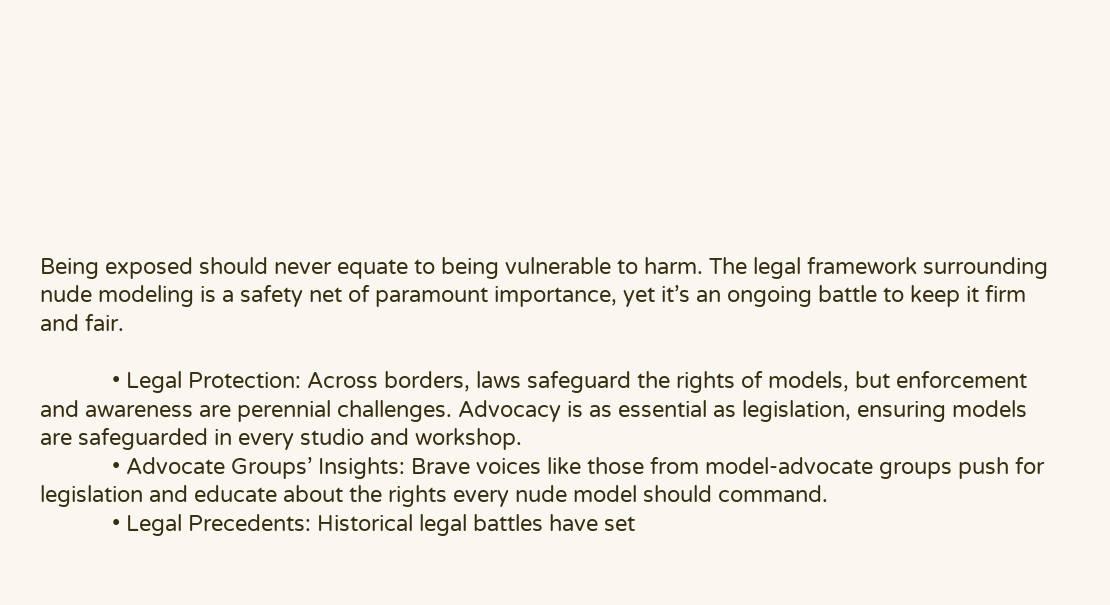Being exposed should never equate to being vulnerable to harm. The legal framework surrounding nude modeling is a safety net of paramount importance, yet it’s an ongoing battle to keep it firm and fair.

            • Legal Protection: Across borders, laws safeguard the rights of models, but enforcement and awareness are perennial challenges. Advocacy is as essential as legislation, ensuring models are safeguarded in every studio and workshop.
            • Advocate Groups’ Insights: Brave voices like those from model-advocate groups push for legislation and educate about the rights every nude model should command.
            • Legal Precedents: Historical legal battles have set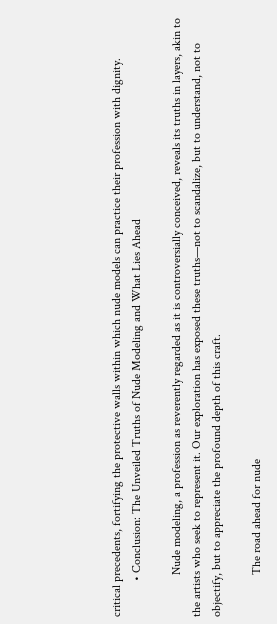critical precedents, fortifying the protective walls within which nude models can practice their profession with dignity.
            • Conclusion: The Unveiled Truths of Nude Modeling and What Lies Ahead

              Nude modeling, a profession as reverently regarded as it is controversially conceived, reveals its truths in layers, akin to the artists who seek to represent it. Our exploration has exposed these truths—not to scandalize, but to understand, not to objectify, but to appreciate the profound depth of this craft.

              The road ahead for nude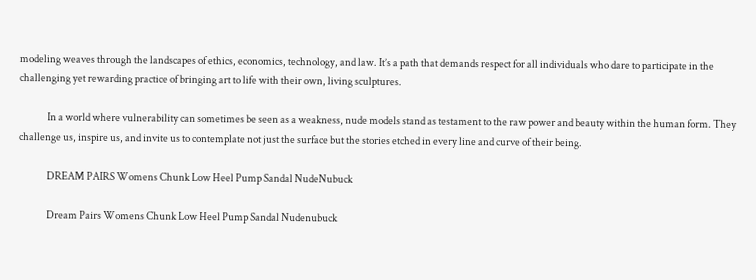modeling weaves through the landscapes of ethics, economics, technology, and law. It’s a path that demands respect for all individuals who dare to participate in the challenging yet rewarding practice of bringing art to life with their own, living sculptures.

              In a world where vulnerability can sometimes be seen as a weakness, nude models stand as testament to the raw power and beauty within the human form. They challenge us, inspire us, and invite us to contemplate not just the surface but the stories etched in every line and curve of their being.

              DREAM PAIRS Womens Chunk Low Heel Pump Sandal NudeNubuck

              Dream Pairs Womens Chunk Low Heel Pump Sandal Nudenubuck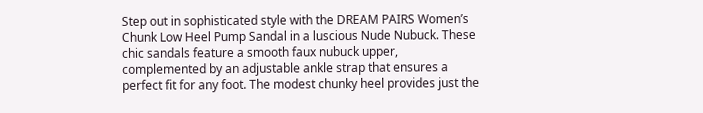Step out in sophisticated style with the DREAM PAIRS Women’s Chunk Low Heel Pump Sandal in a luscious Nude Nubuck. These chic sandals feature a smooth faux nubuck upper, complemented by an adjustable ankle strap that ensures a perfect fit for any foot. The modest chunky heel provides just the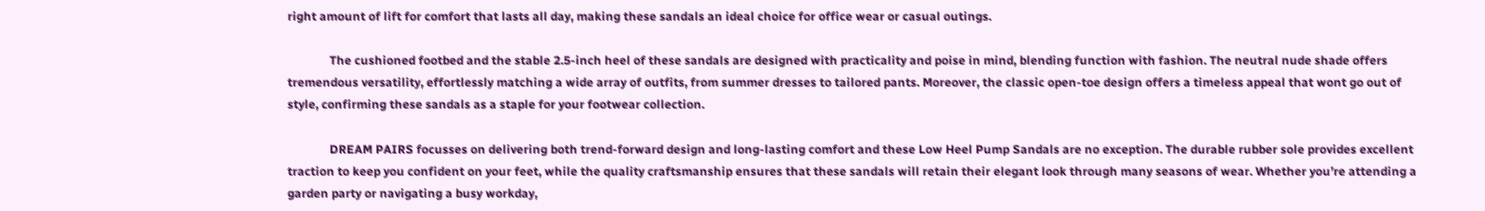right amount of lift for comfort that lasts all day, making these sandals an ideal choice for office wear or casual outings.

              The cushioned footbed and the stable 2.5-inch heel of these sandals are designed with practicality and poise in mind, blending function with fashion. The neutral nude shade offers tremendous versatility, effortlessly matching a wide array of outfits, from summer dresses to tailored pants. Moreover, the classic open-toe design offers a timeless appeal that wont go out of style, confirming these sandals as a staple for your footwear collection.

              DREAM PAIRS focusses on delivering both trend-forward design and long-lasting comfort and these Low Heel Pump Sandals are no exception. The durable rubber sole provides excellent traction to keep you confident on your feet, while the quality craftsmanship ensures that these sandals will retain their elegant look through many seasons of wear. Whether you’re attending a garden party or navigating a busy workday,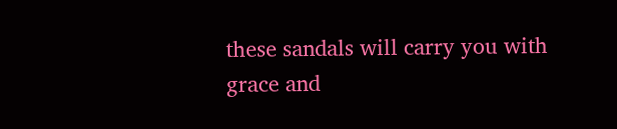these sandals will carry you with grace and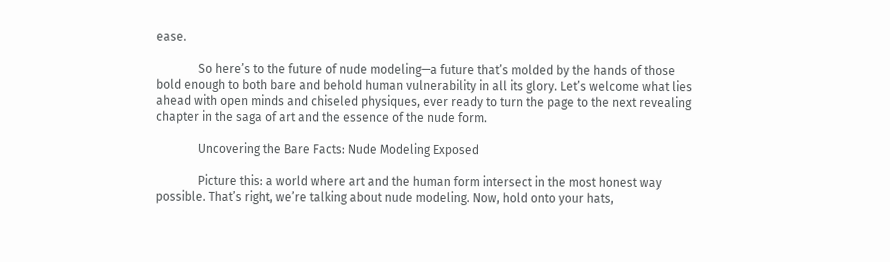ease.

              So here’s to the future of nude modeling—a future that’s molded by the hands of those bold enough to both bare and behold human vulnerability in all its glory. Let’s welcome what lies ahead with open minds and chiseled physiques, ever ready to turn the page to the next revealing chapter in the saga of art and the essence of the nude form.

              Uncovering the Bare Facts: Nude Modeling Exposed

              Picture this: a world where art and the human form intersect in the most honest way possible. That’s right, we’re talking about nude modeling. Now, hold onto your hats,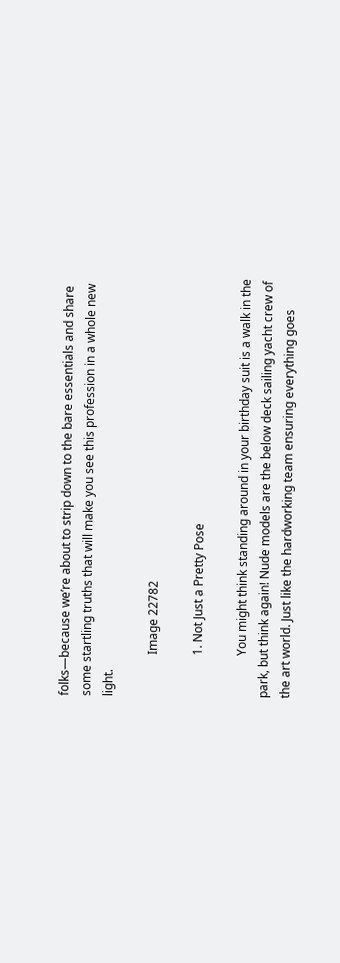folks—because we’re about to strip down to the bare essentials and share some startling truths that will make you see this profession in a whole new light.

              Image 22782

              1. Not Just a Pretty Pose

              You might think standing around in your birthday suit is a walk in the park, but think again! Nude models are the below deck sailing yacht crew of the art world. Just like the hardworking team ensuring everything goes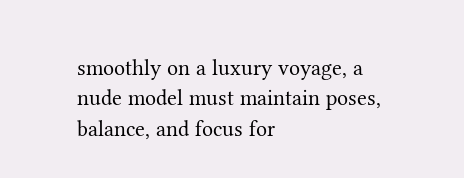smoothly on a luxury voyage, a nude model must maintain poses, balance, and focus for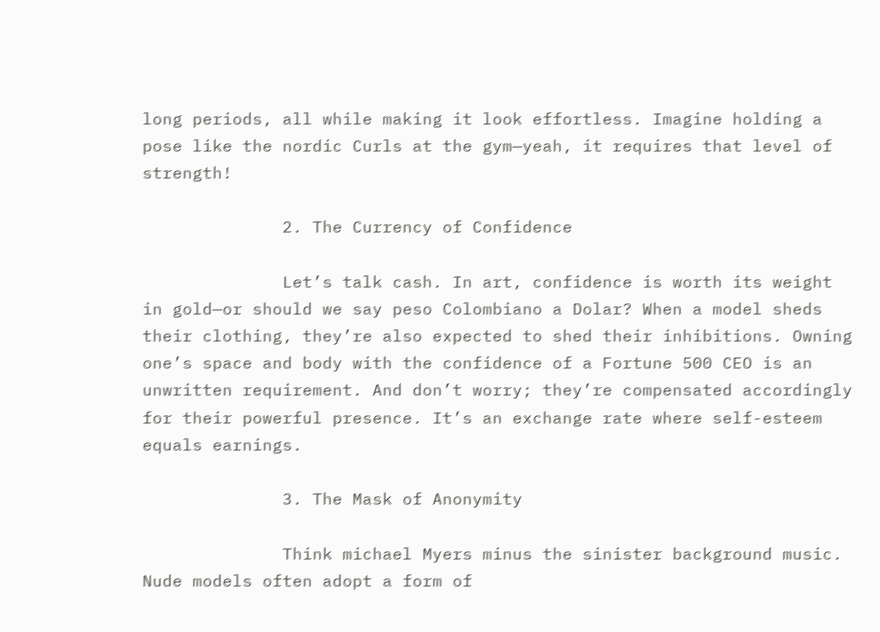long periods, all while making it look effortless. Imagine holding a pose like the nordic Curls at the gym—yeah, it requires that level of strength!

              2. The Currency of Confidence

              Let’s talk cash. In art, confidence is worth its weight in gold—or should we say peso Colombiano a Dolar? When a model sheds their clothing, they’re also expected to shed their inhibitions. Owning one’s space and body with the confidence of a Fortune 500 CEO is an unwritten requirement. And don’t worry; they’re compensated accordingly for their powerful presence. It’s an exchange rate where self-esteem equals earnings.

              3. The Mask of Anonymity

              Think michael Myers minus the sinister background music. Nude models often adopt a form of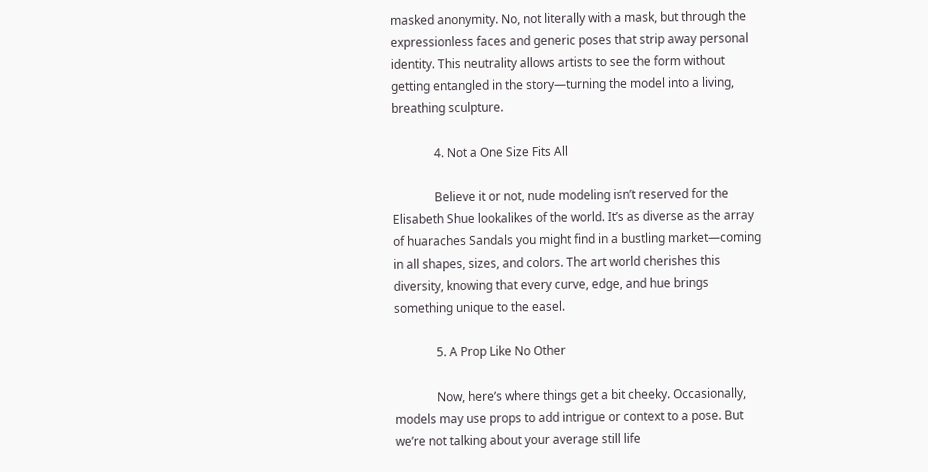masked anonymity. No, not literally with a mask, but through the expressionless faces and generic poses that strip away personal identity. This neutrality allows artists to see the form without getting entangled in the story—turning the model into a living, breathing sculpture.

              4. Not a One Size Fits All

              Believe it or not, nude modeling isn’t reserved for the Elisabeth Shue lookalikes of the world. It’s as diverse as the array of huaraches Sandals you might find in a bustling market—coming in all shapes, sizes, and colors. The art world cherishes this diversity, knowing that every curve, edge, and hue brings something unique to the easel.

              5. A Prop Like No Other

              Now, here’s where things get a bit cheeky. Occasionally, models may use props to add intrigue or context to a pose. But we’re not talking about your average still life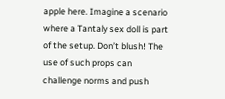apple here. Imagine a scenario where a Tantaly sex doll is part of the setup. Don’t blush! The use of such props can challenge norms and push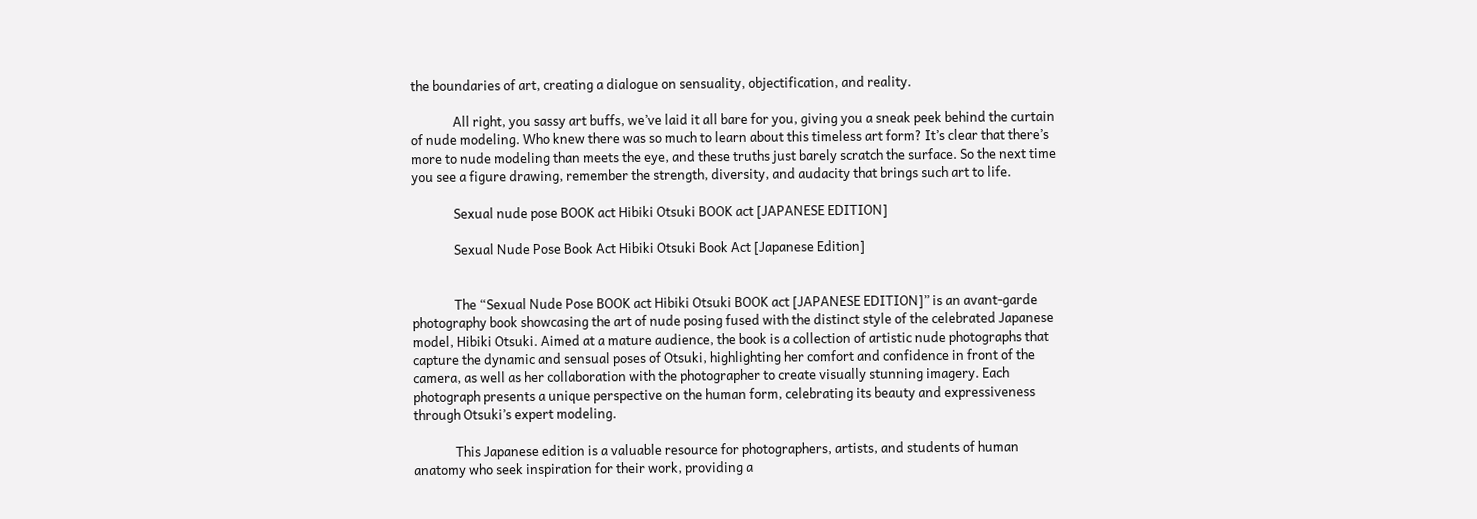the boundaries of art, creating a dialogue on sensuality, objectification, and reality.

              All right, you sassy art buffs, we’ve laid it all bare for you, giving you a sneak peek behind the curtain of nude modeling. Who knew there was so much to learn about this timeless art form? It’s clear that there’s more to nude modeling than meets the eye, and these truths just barely scratch the surface. So the next time you see a figure drawing, remember the strength, diversity, and audacity that brings such art to life.

              Sexual nude pose BOOK act Hibiki Otsuki BOOK act [JAPANESE EDITION]

              Sexual Nude Pose Book Act Hibiki Otsuki Book Act [Japanese Edition]


              The “Sexual Nude Pose BOOK act Hibiki Otsuki BOOK act [JAPANESE EDITION]” is an avant-garde photography book showcasing the art of nude posing fused with the distinct style of the celebrated Japanese model, Hibiki Otsuki. Aimed at a mature audience, the book is a collection of artistic nude photographs that capture the dynamic and sensual poses of Otsuki, highlighting her comfort and confidence in front of the camera, as well as her collaboration with the photographer to create visually stunning imagery. Each photograph presents a unique perspective on the human form, celebrating its beauty and expressiveness through Otsuki’s expert modeling.

              This Japanese edition is a valuable resource for photographers, artists, and students of human anatomy who seek inspiration for their work, providing a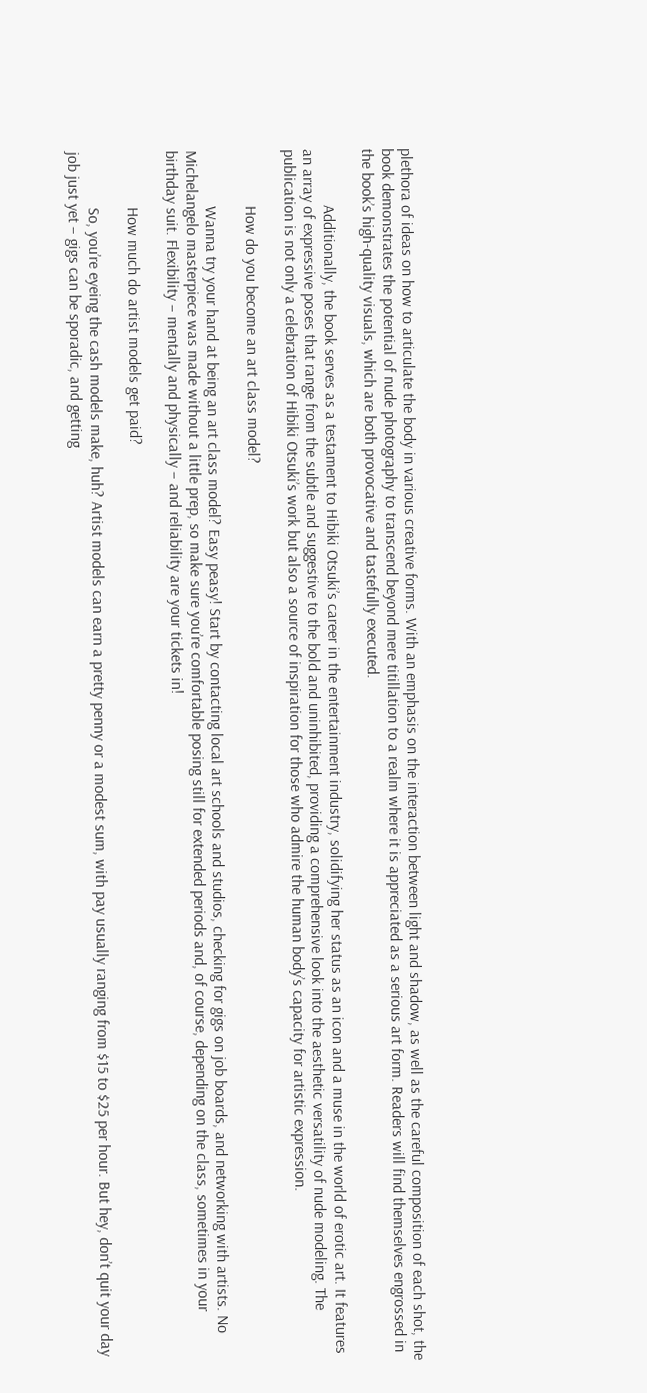plethora of ideas on how to articulate the body in various creative forms. With an emphasis on the interaction between light and shadow, as well as the careful composition of each shot, the book demonstrates the potential of nude photography to transcend beyond mere titillation to a realm where it is appreciated as a serious art form. Readers will find themselves engrossed in the book’s high-quality visuals, which are both provocative and tastefully executed.

              Additionally, the book serves as a testament to Hibiki Otsuki’s career in the entertainment industry, solidifying her status as an icon and a muse in the world of erotic art. It features an array of expressive poses that range from the subtle and suggestive to the bold and uninhibited, providing a comprehensive look into the aesthetic versatility of nude modeling. The publication is not only a celebration of Hibiki Otsuki’s work but also a source of inspiration for those who admire the human body’s capacity for artistic expression.

              How do you become an art class model?

              Wanna try your hand at being an art class model? Easy peasy! Start by contacting local art schools and studios, checking for gigs on job boards, and networking with artists. No Michelangelo masterpiece was made without a little prep, so make sure you’re comfortable posing still for extended periods and, of course, depending on the class, sometimes in your birthday suit. Flexibility – mentally and physically – and reliability are your tickets in!

              How much do artist models get paid?

              So, you’re eyeing the cash models make, huh? Artist models can earn a pretty penny or a modest sum, with pay usually ranging from $15 to $25 per hour. But hey, don’t quit your day job just yet – gigs can be sporadic, and getting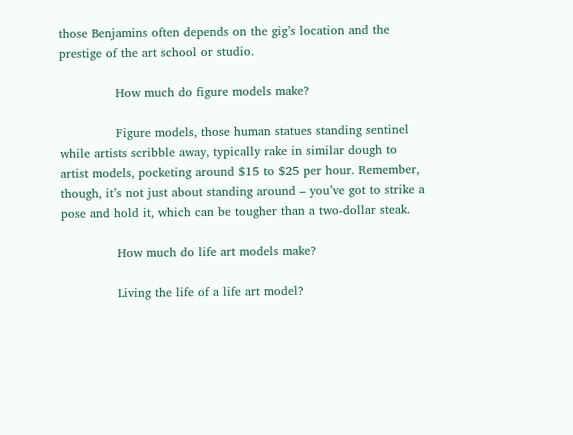those Benjamins often depends on the gig’s location and the prestige of the art school or studio.

              How much do figure models make?

              Figure models, those human statues standing sentinel while artists scribble away, typically rake in similar dough to artist models, pocketing around $15 to $25 per hour. Remember, though, it’s not just about standing around – you’ve got to strike a pose and hold it, which can be tougher than a two-dollar steak.

              How much do life art models make?

              Living the life of a life art model?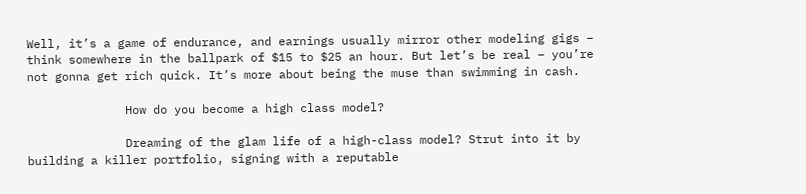Well, it’s a game of endurance, and earnings usually mirror other modeling gigs – think somewhere in the ballpark of $15 to $25 an hour. But let’s be real – you’re not gonna get rich quick. It’s more about being the muse than swimming in cash.

              How do you become a high class model?

              Dreaming of the glam life of a high-class model? Strut into it by building a killer portfolio, signing with a reputable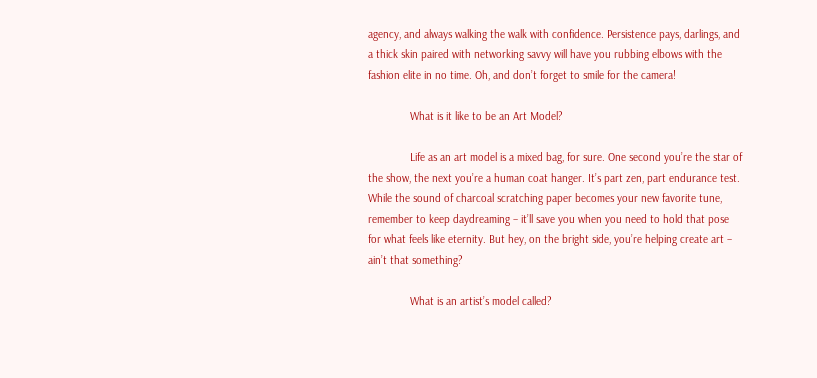agency, and always walking the walk with confidence. Persistence pays, darlings, and a thick skin paired with networking savvy will have you rubbing elbows with the fashion elite in no time. Oh, and don’t forget to smile for the camera!

              What is it like to be an Art Model?

              Life as an art model is a mixed bag, for sure. One second you’re the star of the show, the next you’re a human coat hanger. It’s part zen, part endurance test. While the sound of charcoal scratching paper becomes your new favorite tune, remember to keep daydreaming – it’ll save you when you need to hold that pose for what feels like eternity. But hey, on the bright side, you’re helping create art – ain’t that something?

              What is an artist’s model called?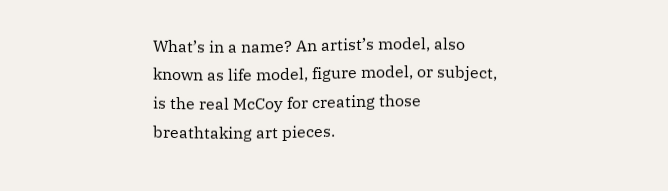What’s in a name? An artist’s model, also known as life model, figure model, or subject, is the real McCoy for creating those breathtaking art pieces.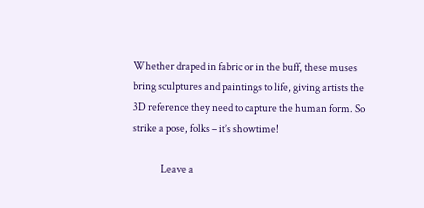Whether draped in fabric or in the buff, these muses bring sculptures and paintings to life, giving artists the 3D reference they need to capture the human form. So strike a pose, folks – it’s showtime!

              Leave a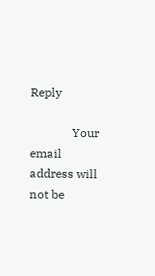Reply

              Your email address will not be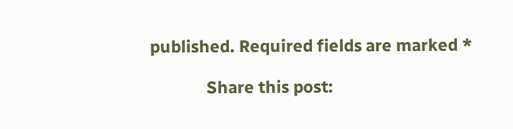published. Required fields are marked *

              Share this post: